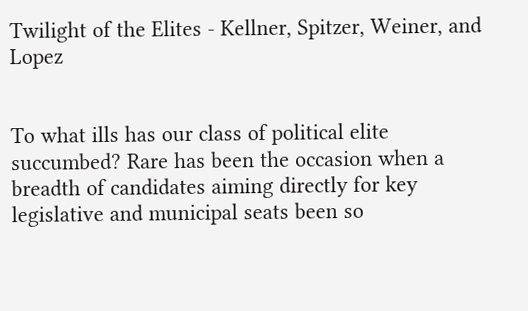Twilight of the Elites - Kellner, Spitzer, Weiner, and Lopez


To what ills has our class of political elite succumbed? Rare has been the occasion when a breadth of candidates aiming directly for key legislative and municipal seats been so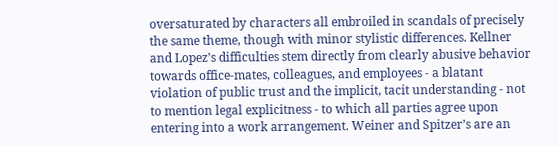oversaturated by characters all embroiled in scandals of precisely the same theme, though with minor stylistic differences. Kellner and Lopez’s difficulties stem directly from clearly abusive behavior towards office-mates, colleagues, and employees - a blatant violation of public trust and the implicit, tacit understanding - not to mention legal explicitness - to which all parties agree upon entering into a work arrangement. Weiner and Spitzer’s are an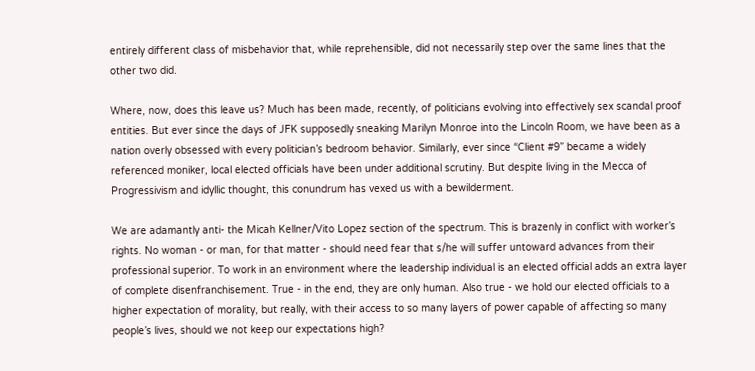entirely different class of misbehavior that, while reprehensible, did not necessarily step over the same lines that the other two did.

Where, now, does this leave us? Much has been made, recently, of politicians evolving into effectively sex scandal proof entities. But ever since the days of JFK supposedly sneaking Marilyn Monroe into the Lincoln Room, we have been as a nation overly obsessed with every politician’s bedroom behavior. Similarly, ever since “Client #9” became a widely referenced moniker, local elected officials have been under additional scrutiny. But despite living in the Mecca of Progressivism and idyllic thought, this conundrum has vexed us with a bewilderment.

We are adamantly anti- the Micah Kellner/Vito Lopez section of the spectrum. This is brazenly in conflict with worker’s rights. No woman - or man, for that matter - should need fear that s/he will suffer untoward advances from their professional superior. To work in an environment where the leadership individual is an elected official adds an extra layer of complete disenfranchisement. True - in the end, they are only human. Also true - we hold our elected officials to a higher expectation of morality, but really, with their access to so many layers of power capable of affecting so many people’s lives, should we not keep our expectations high?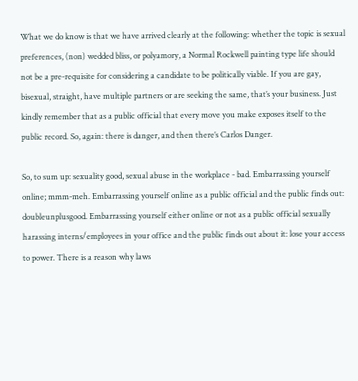What we do know is that we have arrived clearly at the following: whether the topic is sexual preferences, (non) wedded bliss, or polyamory, a Normal Rockwell painting type life should not be a pre-requisite for considering a candidate to be politically viable. If you are gay, bisexual, straight, have multiple partners or are seeking the same, that’s your business. Just kindly remember that as a public official that every move you make exposes itself to the public record. So, again: there is danger, and then there’s Carlos Danger.

So, to sum up: sexuality good, sexual abuse in the workplace - bad. Embarrassing yourself online; mmm-meh. Embarrassing yourself online as a public official and the public finds out: doubleunplusgood. Embarrassing yourself either online or not as a public official sexually harassing interns/employees in your office and the public finds out about it: lose your access to power. There is a reason why laws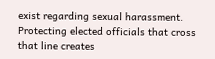exist regarding sexual harassment. Protecting elected officials that cross that line creates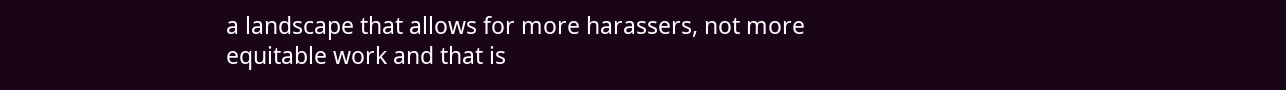a landscape that allows for more harassers, not more equitable work and that is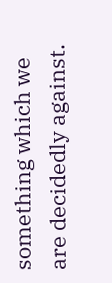something which we are decidedly against.